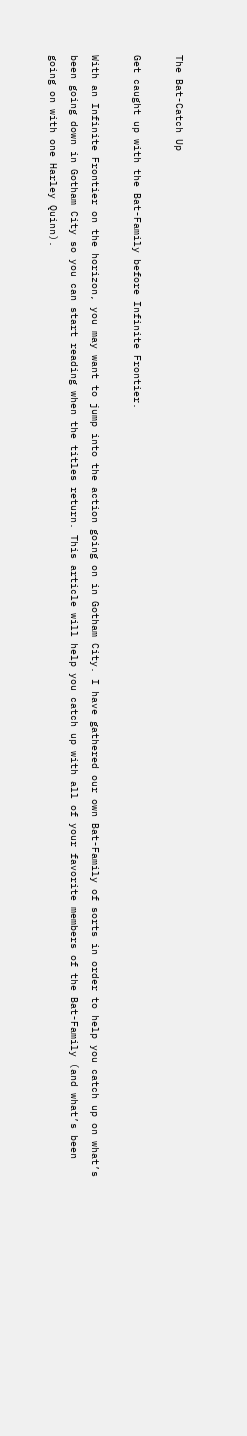The Bat-Catch Up

Get caught up with the Bat-Family before Infinite Frontier.

With an Infinite Frontier on the horizon, you may want to jump into the action going on in Gotham City. I have gathered our own Bat-Family of sorts in order to help you catch up on what’s been going down in Gotham City so you can start reading when the titles return. This article will help you catch up with all of your favorite members of the Bat-Family (and what’s been going on with one Harley Quinn).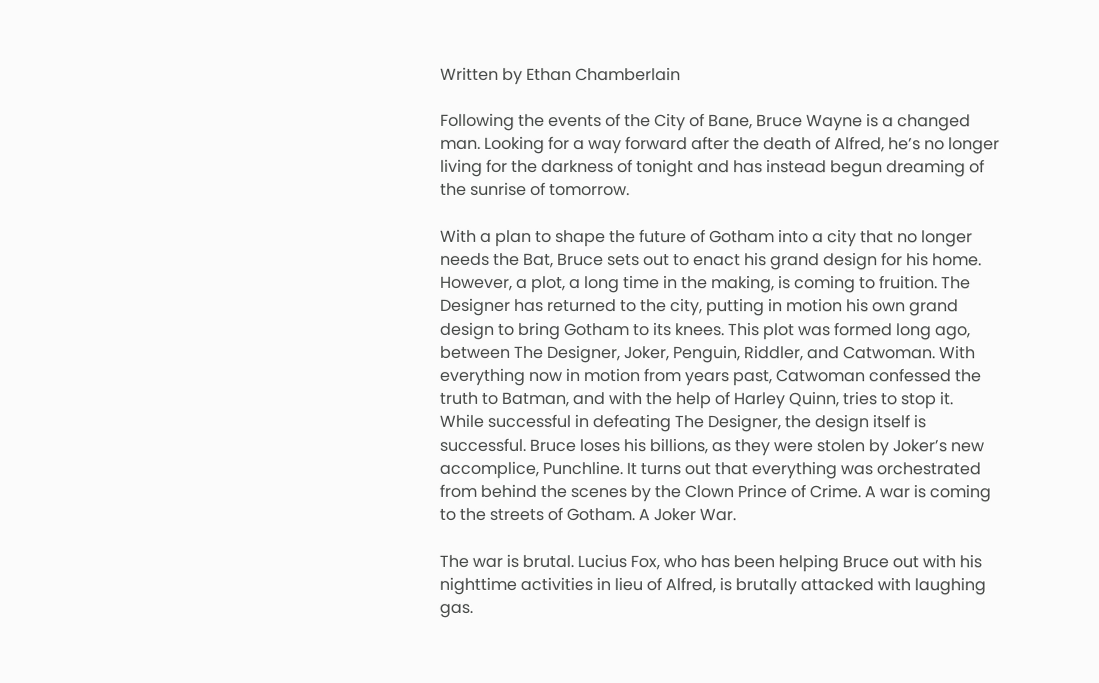Written by Ethan Chamberlain

Following the events of the City of Bane, Bruce Wayne is a changed man. Looking for a way forward after the death of Alfred, he’s no longer living for the darkness of tonight and has instead begun dreaming of the sunrise of tomorrow.

With a plan to shape the future of Gotham into a city that no longer needs the Bat, Bruce sets out to enact his grand design for his home. However, a plot, a long time in the making, is coming to fruition. The Designer has returned to the city, putting in motion his own grand design to bring Gotham to its knees. This plot was formed long ago, between The Designer, Joker, Penguin, Riddler, and Catwoman. With everything now in motion from years past, Catwoman confessed the truth to Batman, and with the help of Harley Quinn, tries to stop it. While successful in defeating The Designer, the design itself is successful. Bruce loses his billions, as they were stolen by Joker’s new accomplice, Punchline. It turns out that everything was orchestrated from behind the scenes by the Clown Prince of Crime. A war is coming to the streets of Gotham. A Joker War.

The war is brutal. Lucius Fox, who has been helping Bruce out with his nighttime activities in lieu of Alfred, is brutally attacked with laughing gas.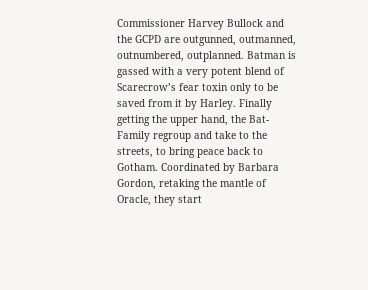Commissioner Harvey Bullock and the GCPD are outgunned, outmanned, outnumbered, outplanned. Batman is gassed with a very potent blend of Scarecrow’s fear toxin only to be saved from it by Harley. Finally getting the upper hand, the Bat-Family regroup and take to the streets, to bring peace back to Gotham. Coordinated by Barbara Gordon, retaking the mantle of Oracle, they start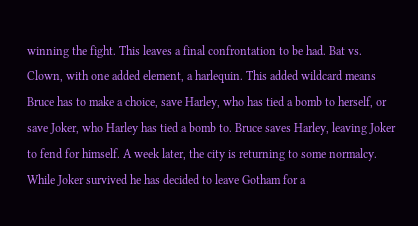winning the fight. This leaves a final confrontation to be had. Bat vs. Clown, with one added element, a harlequin. This added wildcard means Bruce has to make a choice, save Harley, who has tied a bomb to herself, or save Joker, who Harley has tied a bomb to. Bruce saves Harley, leaving Joker to fend for himself. A week later, the city is returning to some normalcy. While Joker survived he has decided to leave Gotham for a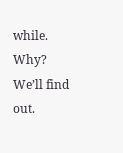while. Why? We’ll find out.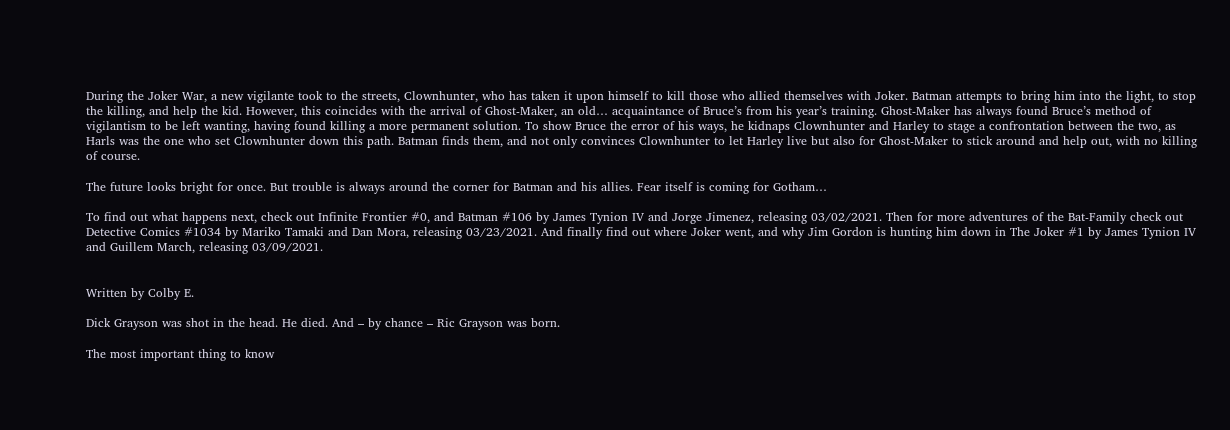During the Joker War, a new vigilante took to the streets, Clownhunter, who has taken it upon himself to kill those who allied themselves with Joker. Batman attempts to bring him into the light, to stop the killing, and help the kid. However, this coincides with the arrival of Ghost-Maker, an old… acquaintance of Bruce’s from his year’s training. Ghost-Maker has always found Bruce’s method of vigilantism to be left wanting, having found killing a more permanent solution. To show Bruce the error of his ways, he kidnaps Clownhunter and Harley to stage a confrontation between the two, as Harls was the one who set Clownhunter down this path. Batman finds them, and not only convinces Clownhunter to let Harley live but also for Ghost-Maker to stick around and help out, with no killing of course.

The future looks bright for once. But trouble is always around the corner for Batman and his allies. Fear itself is coming for Gotham…

To find out what happens next, check out Infinite Frontier #0, and Batman #106 by James Tynion IV and Jorge Jimenez, releasing 03/02/2021. Then for more adventures of the Bat-Family check out Detective Comics #1034 by Mariko Tamaki and Dan Mora, releasing 03/23/2021. And finally find out where Joker went, and why Jim Gordon is hunting him down in The Joker #1 by James Tynion IV and Guillem March, releasing 03/09/2021.


Written by Colby E.

Dick Grayson was shot in the head. He died. And – by chance – Ric Grayson was born.

The most important thing to know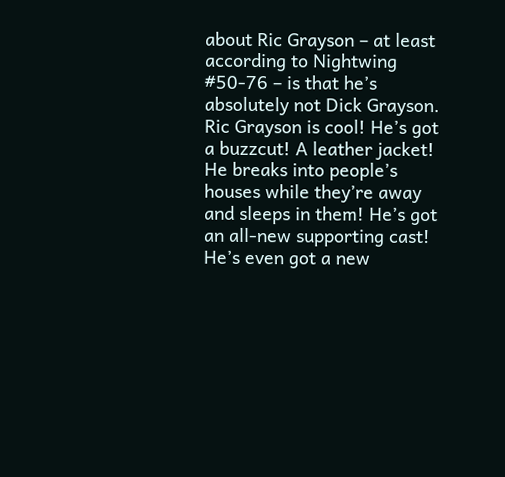about Ric Grayson – at least according to Nightwing #50-76 – is that he’s absolutely not Dick Grayson. Ric Grayson is cool! He’s got a buzzcut! A leather jacket! He breaks into people’s houses while they’re away and sleeps in them! He’s got an all-new supporting cast! He’s even got a new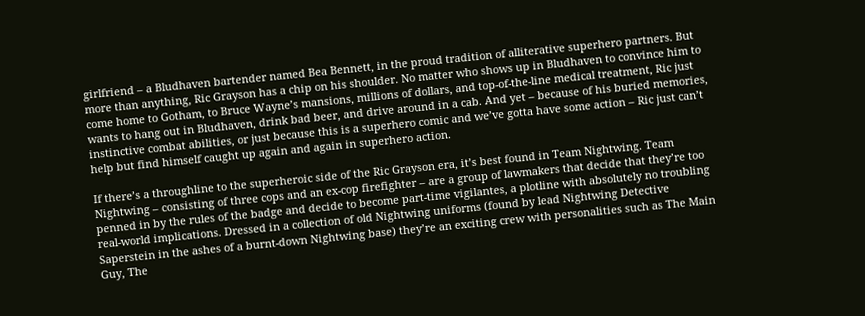girlfriend – a Bludhaven bartender named Bea Bennett, in the proud tradition of alliterative superhero partners. But more than anything, Ric Grayson has a chip on his shoulder. No matter who shows up in Bludhaven to convince him to come home to Gotham, to Bruce Wayne’s mansions, millions of dollars, and top-of-the-line medical treatment, Ric just wants to hang out in Bludhaven, drink bad beer, and drive around in a cab. And yet – because of his buried memories, instinctive combat abilities, or just because this is a superhero comic and we’ve gotta have some action – Ric just can’t help but find himself caught up again and again in superhero action.

If there’s a throughline to the superheroic side of the Ric Grayson era, it’s best found in Team Nightwing. Team Nightwing – consisting of three cops and an ex-cop firefighter – are a group of lawmakers that decide that they’re too penned in by the rules of the badge and decide to become part-time vigilantes, a plotline with absolutely no troubling real-world implications. Dressed in a collection of old Nightwing uniforms (found by lead Nightwing Detective Saperstein in the ashes of a burnt-down Nightwing base) they’re an exciting crew with personalities such as The Main Guy, The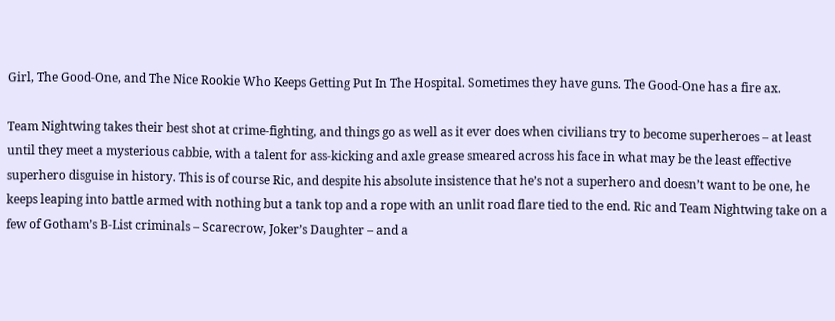Girl, The Good-One, and The Nice Rookie Who Keeps Getting Put In The Hospital. Sometimes they have guns. The Good-One has a fire ax.

Team Nightwing takes their best shot at crime-fighting, and things go as well as it ever does when civilians try to become superheroes – at least until they meet a mysterious cabbie, with a talent for ass-kicking and axle grease smeared across his face in what may be the least effective superhero disguise in history. This is of course Ric, and despite his absolute insistence that he’s not a superhero and doesn’t want to be one, he keeps leaping into battle armed with nothing but a tank top and a rope with an unlit road flare tied to the end. Ric and Team Nightwing take on a few of Gotham’s B-List criminals – Scarecrow, Joker’s Daughter – and a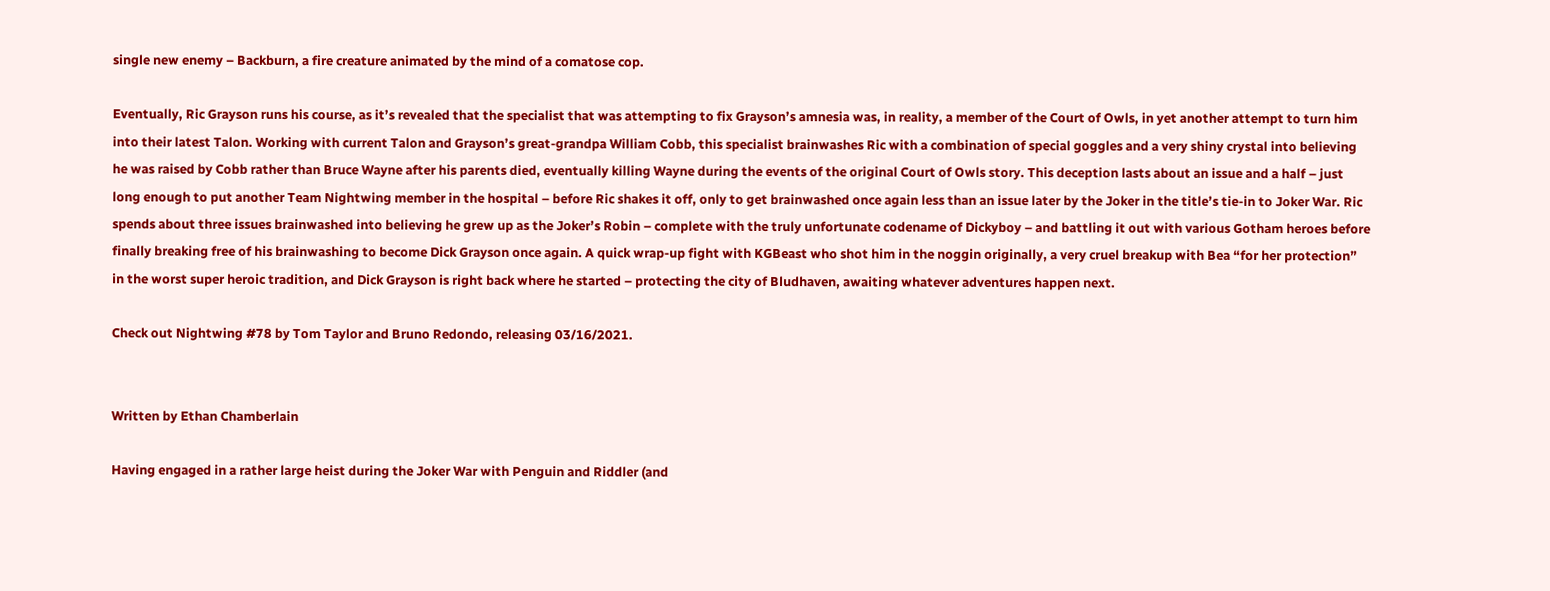single new enemy – Backburn, a fire creature animated by the mind of a comatose cop.

Eventually, Ric Grayson runs his course, as it’s revealed that the specialist that was attempting to fix Grayson’s amnesia was, in reality, a member of the Court of Owls, in yet another attempt to turn him into their latest Talon. Working with current Talon and Grayson’s great-grandpa William Cobb, this specialist brainwashes Ric with a combination of special goggles and a very shiny crystal into believing he was raised by Cobb rather than Bruce Wayne after his parents died, eventually killing Wayne during the events of the original Court of Owls story. This deception lasts about an issue and a half – just long enough to put another Team Nightwing member in the hospital – before Ric shakes it off, only to get brainwashed once again less than an issue later by the Joker in the title’s tie-in to Joker War. Ric spends about three issues brainwashed into believing he grew up as the Joker’s Robin – complete with the truly unfortunate codename of Dickyboy – and battling it out with various Gotham heroes before finally breaking free of his brainwashing to become Dick Grayson once again. A quick wrap-up fight with KGBeast who shot him in the noggin originally, a very cruel breakup with Bea “for her protection” in the worst super heroic tradition, and Dick Grayson is right back where he started – protecting the city of Bludhaven, awaiting whatever adventures happen next.

Check out Nightwing #78 by Tom Taylor and Bruno Redondo, releasing 03/16/2021.


Written by Ethan Chamberlain

Having engaged in a rather large heist during the Joker War with Penguin and Riddler (and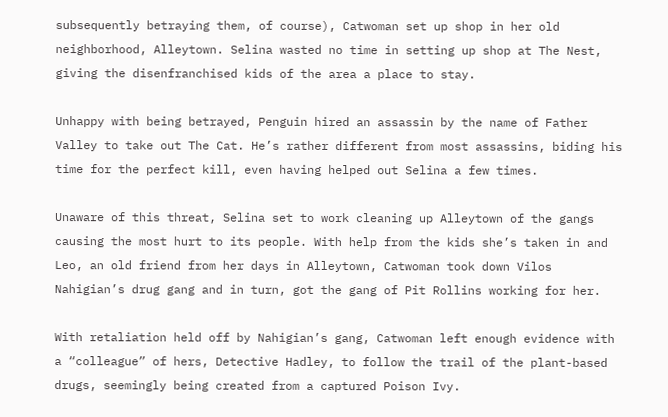subsequently betraying them, of course), Catwoman set up shop in her old neighborhood, Alleytown. Selina wasted no time in setting up shop at The Nest, giving the disenfranchised kids of the area a place to stay.

Unhappy with being betrayed, Penguin hired an assassin by the name of Father Valley to take out The Cat. He’s rather different from most assassins, biding his time for the perfect kill, even having helped out Selina a few times.

Unaware of this threat, Selina set to work cleaning up Alleytown of the gangs causing the most hurt to its people. With help from the kids she’s taken in and Leo, an old friend from her days in Alleytown, Catwoman took down Vilos Nahigian’s drug gang and in turn, got the gang of Pit Rollins working for her.

With retaliation held off by Nahigian’s gang, Catwoman left enough evidence with a “colleague” of hers, Detective Hadley, to follow the trail of the plant-based drugs, seemingly being created from a captured Poison Ivy.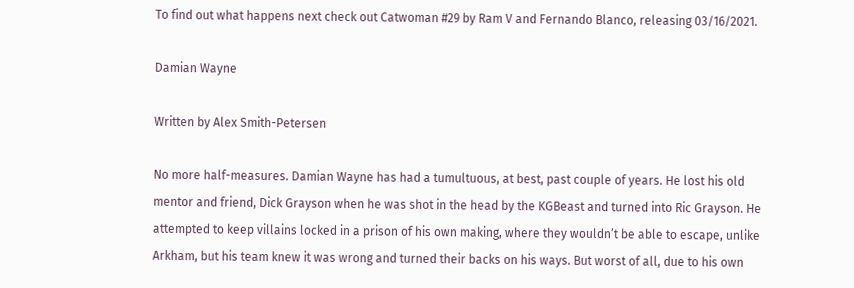To find out what happens next check out Catwoman #29 by Ram V and Fernando Blanco, releasing 03/16/2021.

Damian Wayne

Written by Alex Smith-Petersen

No more half-measures. Damian Wayne has had a tumultuous, at best, past couple of years. He lost his old mentor and friend, Dick Grayson when he was shot in the head by the KGBeast and turned into Ric Grayson. He attempted to keep villains locked in a prison of his own making, where they wouldn’t be able to escape, unlike Arkham, but his team knew it was wrong and turned their backs on his ways. But worst of all, due to his own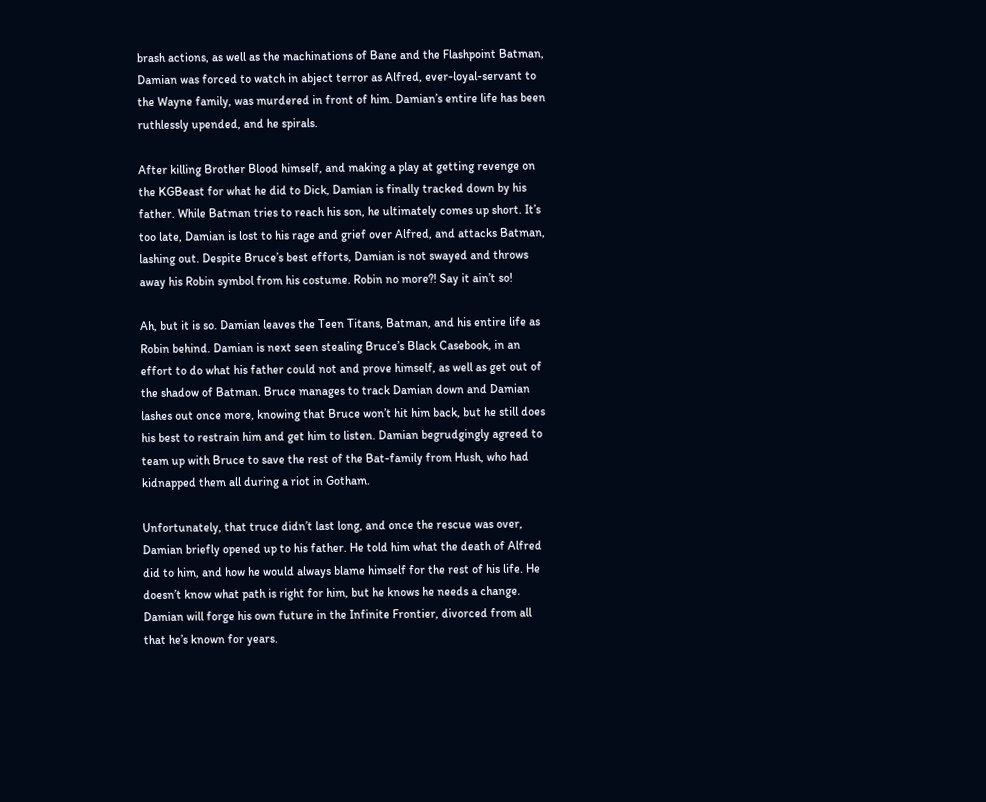brash actions, as well as the machinations of Bane and the Flashpoint Batman, Damian was forced to watch in abject terror as Alfred, ever-loyal-servant to the Wayne family, was murdered in front of him. Damian’s entire life has been ruthlessly upended, and he spirals.

After killing Brother Blood himself, and making a play at getting revenge on the KGBeast for what he did to Dick, Damian is finally tracked down by his father. While Batman tries to reach his son, he ultimately comes up short. It’s too late, Damian is lost to his rage and grief over Alfred, and attacks Batman, lashing out. Despite Bruce’s best efforts, Damian is not swayed and throws away his Robin symbol from his costume. Robin no more?! Say it ain’t so!

Ah, but it is so. Damian leaves the Teen Titans, Batman, and his entire life as Robin behind. Damian is next seen stealing Bruce’s Black Casebook, in an effort to do what his father could not and prove himself, as well as get out of the shadow of Batman. Bruce manages to track Damian down and Damian lashes out once more, knowing that Bruce won’t hit him back, but he still does his best to restrain him and get him to listen. Damian begrudgingly agreed to team up with Bruce to save the rest of the Bat-family from Hush, who had kidnapped them all during a riot in Gotham.

Unfortunately, that truce didn’t last long, and once the rescue was over, Damian briefly opened up to his father. He told him what the death of Alfred did to him, and how he would always blame himself for the rest of his life. He doesn’t know what path is right for him, but he knows he needs a change. Damian will forge his own future in the Infinite Frontier, divorced from all that he’s known for years.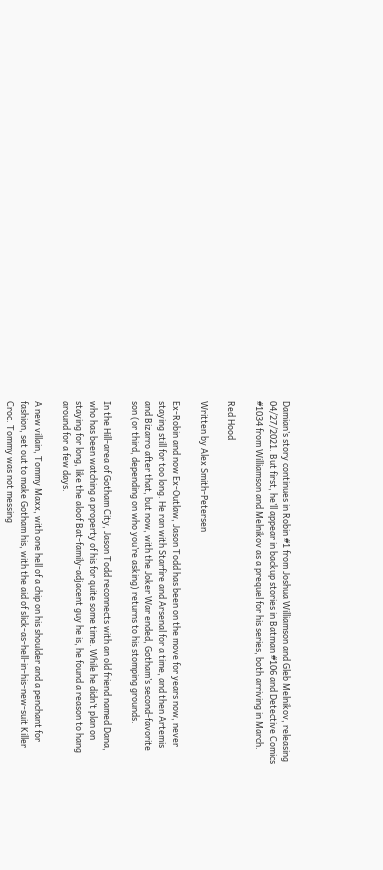Damian’s story continues in Robin #1 from Joshua Williamson and Gleb Melnikov, releasing 04/27/2021. But first, he’ll appear in backup stories in Batman #106 and Detective Comics #1034 from Williamson and Melnikov as a prequel for his series, both arriving in March.

Red Hood

Written by Alex Smith-Petersen

Ex-Robin and now Ex-Outlaw, Jason Todd has been on the move for years now, never staying still for too long. He ran with Starfire and Arsenal for a time, and then Artemis and Bizarro after that, but now, with the Joker War ended, Gotham’s second-favorite son (or third, depending on who you’re asking) returns to his stomping grounds.

In the Hill-area of Gotham City, Jason Todd reconnects with an old friend named Dana, who has been watching a property of his for quite some time. While he didn’t plan on staying for long, like the aloof Bat-family-adjacent guy he is, he found a reason to hang around for a few days.

A new villain, Tommy Maxx, with one hell of a chip on his shoulder and a penchant for fashion, set out to make Gotham his, with the aid of slick-as-hell-in-his-new-suit Killer Croc. Tommy was not messing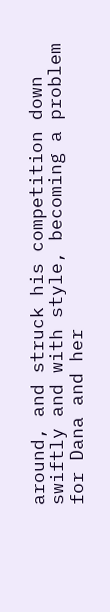around, and struck his competition down swiftly and with style, becoming a problem for Dana and her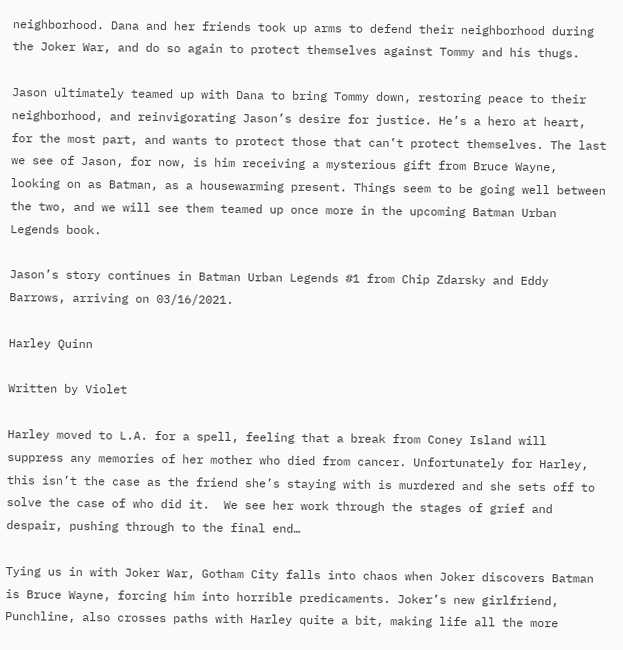neighborhood. Dana and her friends took up arms to defend their neighborhood during the Joker War, and do so again to protect themselves against Tommy and his thugs.

Jason ultimately teamed up with Dana to bring Tommy down, restoring peace to their neighborhood, and reinvigorating Jason’s desire for justice. He’s a hero at heart, for the most part, and wants to protect those that can’t protect themselves. The last we see of Jason, for now, is him receiving a mysterious gift from Bruce Wayne, looking on as Batman, as a housewarming present. Things seem to be going well between the two, and we will see them teamed up once more in the upcoming Batman Urban Legends book.

Jason’s story continues in Batman Urban Legends #1 from Chip Zdarsky and Eddy Barrows, arriving on 03/16/2021.

Harley Quinn

Written by Violet

Harley moved to L.A. for a spell, feeling that a break from Coney Island will suppress any memories of her mother who died from cancer. Unfortunately for Harley, this isn’t the case as the friend she’s staying with is murdered and she sets off to solve the case of who did it.  We see her work through the stages of grief and despair, pushing through to the final end…

Tying us in with Joker War, Gotham City falls into chaos when Joker discovers Batman is Bruce Wayne, forcing him into horrible predicaments. Joker’s new girlfriend, Punchline, also crosses paths with Harley quite a bit, making life all the more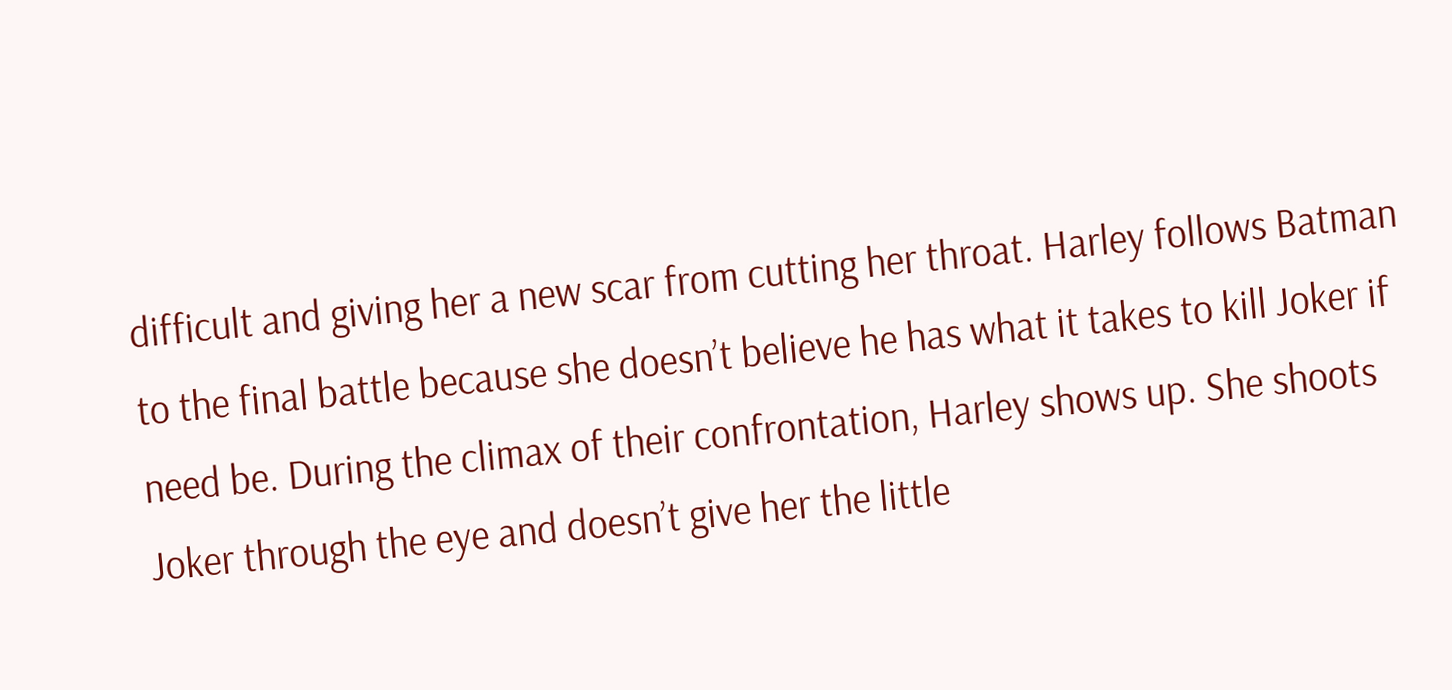difficult and giving her a new scar from cutting her throat. Harley follows Batman to the final battle because she doesn’t believe he has what it takes to kill Joker if need be. During the climax of their confrontation, Harley shows up. She shoots Joker through the eye and doesn’t give her the little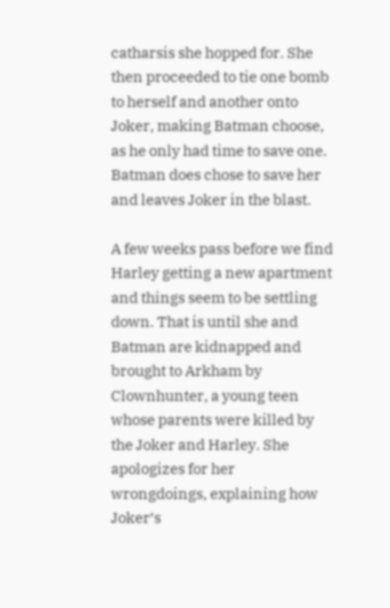catharsis she hopped for. She then proceeded to tie one bomb to herself and another onto Joker, making Batman choose, as he only had time to save one. Batman does chose to save her and leaves Joker in the blast.

A few weeks pass before we find Harley getting a new apartment and things seem to be settling down. That is until she and Batman are kidnapped and brought to Arkham by Clownhunter, a young teen whose parents were killed by the Joker and Harley. She apologizes for her wrongdoings, explaining how Joker’s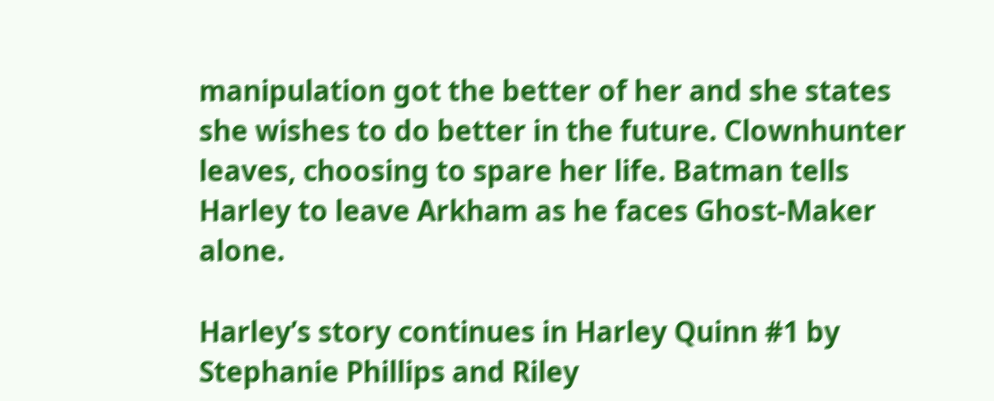manipulation got the better of her and she states she wishes to do better in the future. Clownhunter leaves, choosing to spare her life. Batman tells Harley to leave Arkham as he faces Ghost-Maker alone.

Harley’s story continues in Harley Quinn #1 by Stephanie Phillips and Riley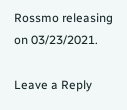Rossmo releasing on 03/23/2021.

Leave a Reply